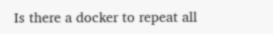Is there a docker to repeat all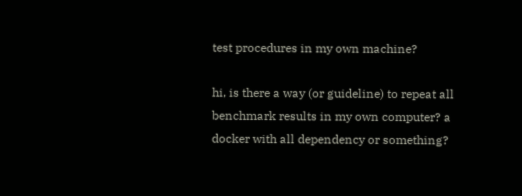test procedures in my own machine?

hi, is there a way (or guideline) to repeat all benchmark results in my own computer? a docker with all dependency or something?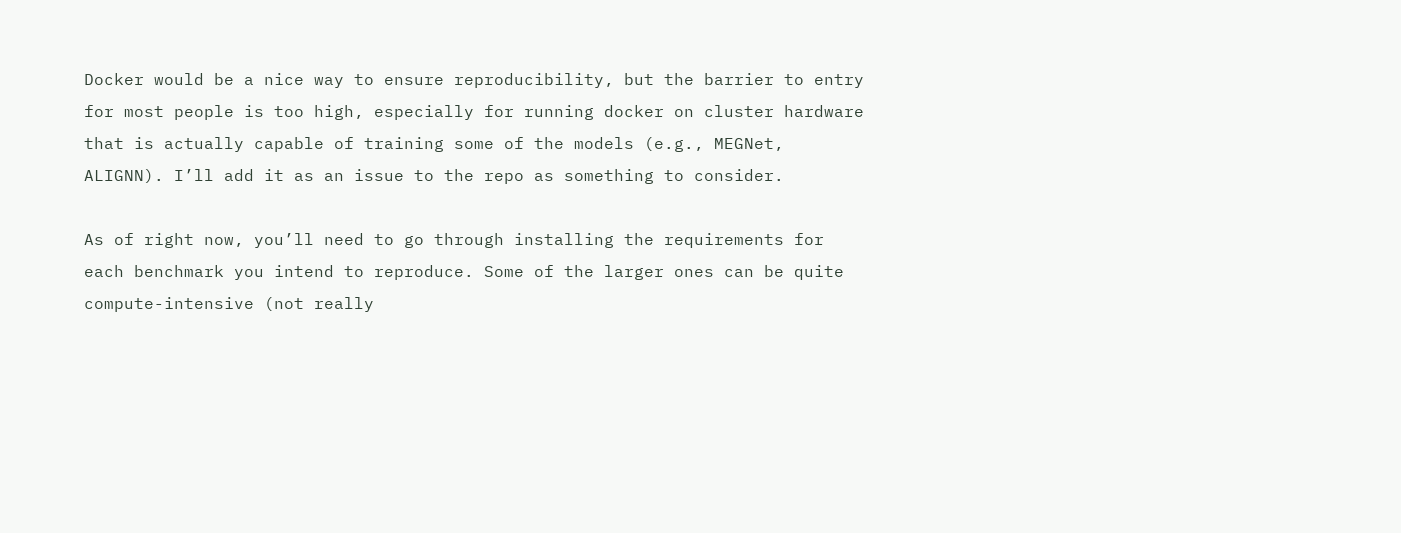Docker would be a nice way to ensure reproducibility, but the barrier to entry for most people is too high, especially for running docker on cluster hardware that is actually capable of training some of the models (e.g., MEGNet, ALIGNN). I’ll add it as an issue to the repo as something to consider.

As of right now, you’ll need to go through installing the requirements for each benchmark you intend to reproduce. Some of the larger ones can be quite compute-intensive (not really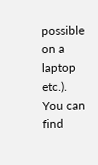possible on a laptop etc.). You can find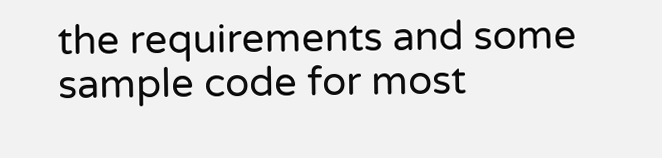the requirements and some sample code for most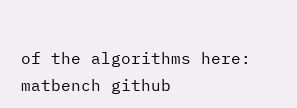of the algorithms here: matbench github